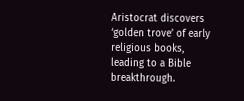Aristocrat discovers ‘golden trove’ of early religious books, leading to a Bible breakthrough.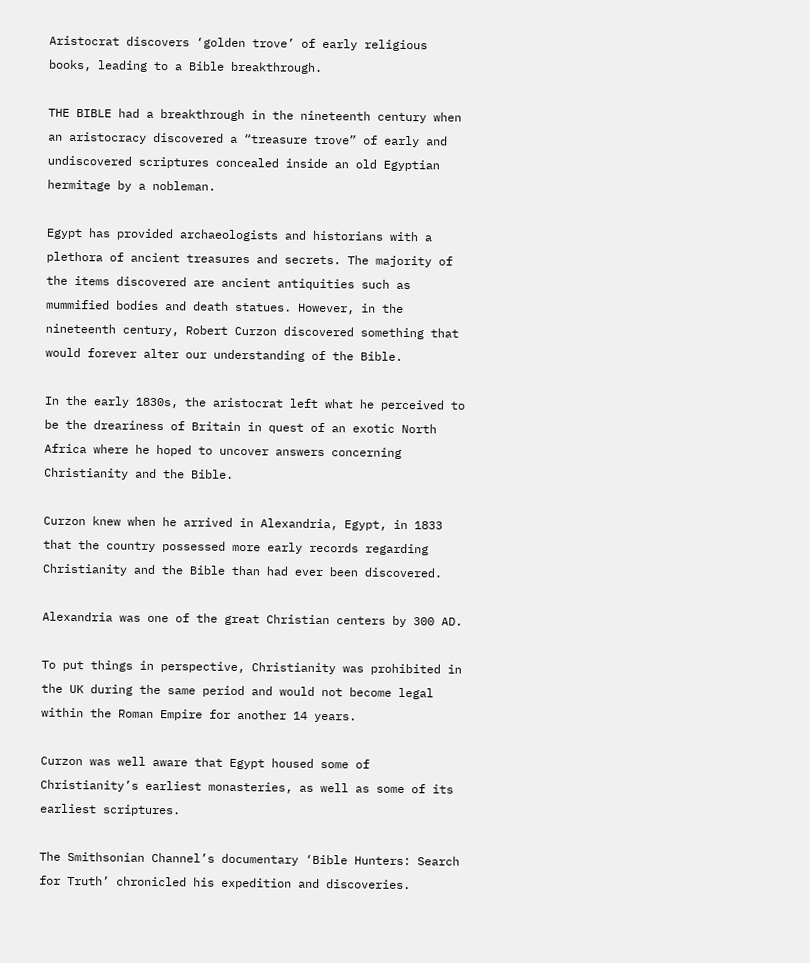Aristocrat discovers ‘golden trove’ of early religious books, leading to a Bible breakthrough.

THE BIBLE had a breakthrough in the nineteenth century when an aristocracy discovered a “treasure trove” of early and undiscovered scriptures concealed inside an old Egyptian hermitage by a nobleman.

Egypt has provided archaeologists and historians with a plethora of ancient treasures and secrets. The majority of the items discovered are ancient antiquities such as mummified bodies and death statues. However, in the nineteenth century, Robert Curzon discovered something that would forever alter our understanding of the Bible.

In the early 1830s, the aristocrat left what he perceived to be the dreariness of Britain in quest of an exotic North Africa where he hoped to uncover answers concerning Christianity and the Bible.

Curzon knew when he arrived in Alexandria, Egypt, in 1833 that the country possessed more early records regarding Christianity and the Bible than had ever been discovered.

Alexandria was one of the great Christian centers by 300 AD.

To put things in perspective, Christianity was prohibited in the UK during the same period and would not become legal within the Roman Empire for another 14 years.

Curzon was well aware that Egypt housed some of Christianity’s earliest monasteries, as well as some of its earliest scriptures.

The Smithsonian Channel’s documentary ‘Bible Hunters: Search for Truth’ chronicled his expedition and discoveries.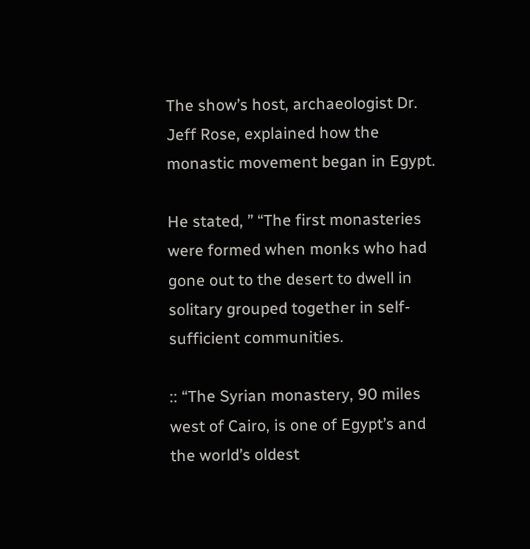The show’s host, archaeologist Dr. Jeff Rose, explained how the monastic movement began in Egypt.

He stated, ” “The first monasteries were formed when monks who had gone out to the desert to dwell in solitary grouped together in self-sufficient communities.

:: “The Syrian monastery, 90 miles west of Cairo, is one of Egypt’s and the world’s oldest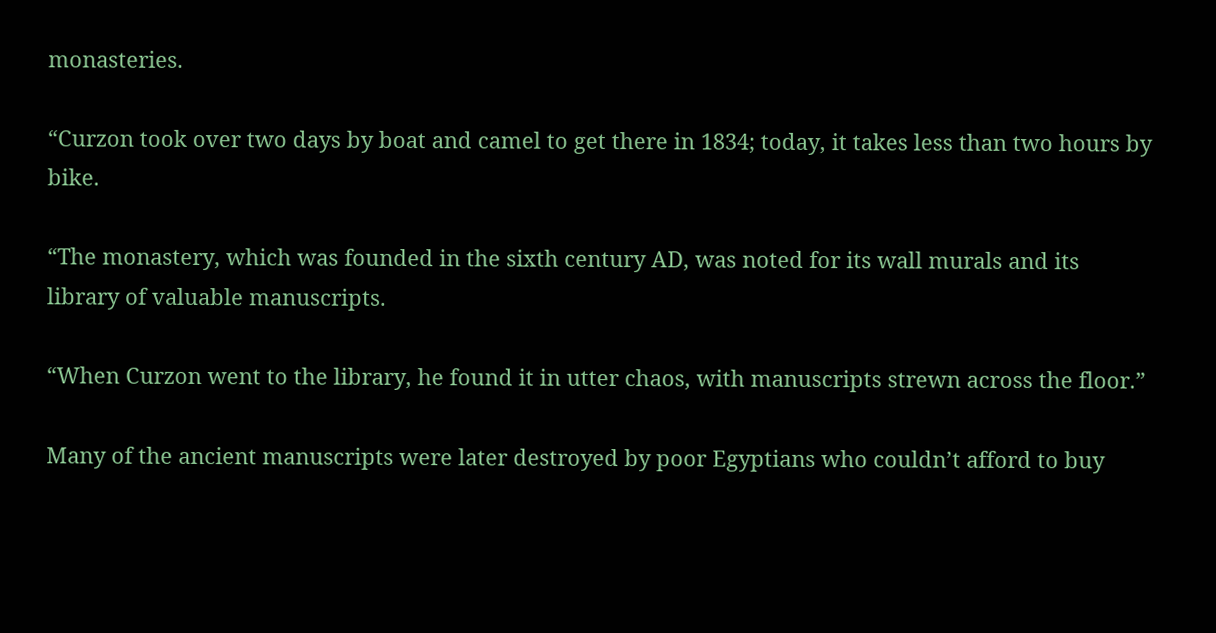monasteries.

“Curzon took over two days by boat and camel to get there in 1834; today, it takes less than two hours by bike.

“The monastery, which was founded in the sixth century AD, was noted for its wall murals and its library of valuable manuscripts.

“When Curzon went to the library, he found it in utter chaos, with manuscripts strewn across the floor.”

Many of the ancient manuscripts were later destroyed by poor Egyptians who couldn’t afford to buy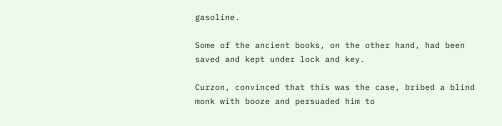gasoline.

Some of the ancient books, on the other hand, had been saved and kept under lock and key.

Curzon, convinced that this was the case, bribed a blind monk with booze and persuaded him to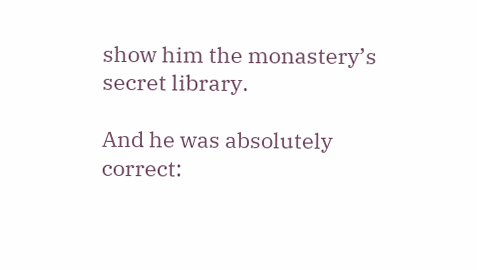show him the monastery’s secret library.

And he was absolutely correct: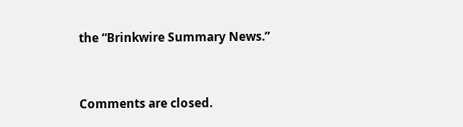the “Brinkwire Summary News.”


Comments are closed.